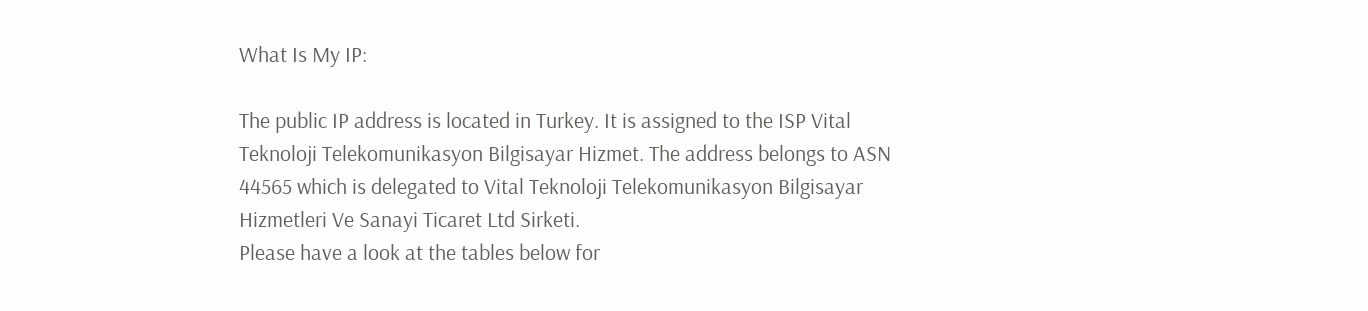What Is My IP:

The public IP address is located in Turkey. It is assigned to the ISP Vital Teknoloji Telekomunikasyon Bilgisayar Hizmet. The address belongs to ASN 44565 which is delegated to Vital Teknoloji Telekomunikasyon Bilgisayar Hizmetleri Ve Sanayi Ticaret Ltd Sirketi.
Please have a look at the tables below for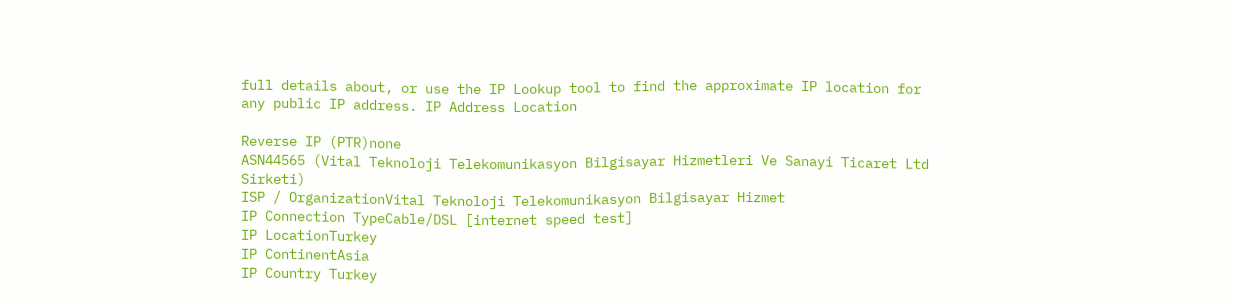full details about, or use the IP Lookup tool to find the approximate IP location for any public IP address. IP Address Location

Reverse IP (PTR)none
ASN44565 (Vital Teknoloji Telekomunikasyon Bilgisayar Hizmetleri Ve Sanayi Ticaret Ltd Sirketi)
ISP / OrganizationVital Teknoloji Telekomunikasyon Bilgisayar Hizmet
IP Connection TypeCable/DSL [internet speed test]
IP LocationTurkey
IP ContinentAsia
IP Country Turkey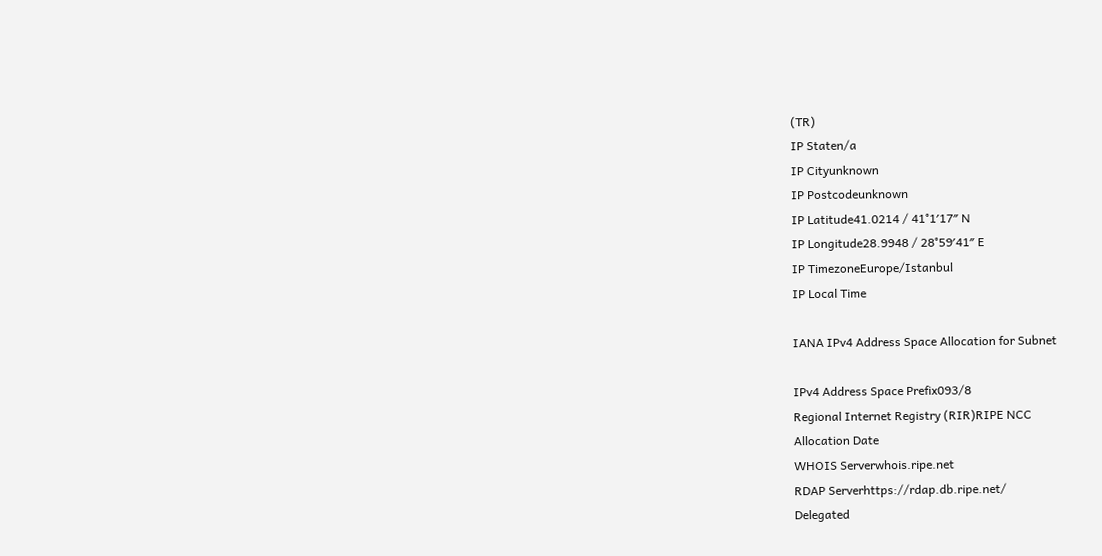(TR)
IP Staten/a
IP Cityunknown
IP Postcodeunknown
IP Latitude41.0214 / 41°1′17″ N
IP Longitude28.9948 / 28°59′41″ E
IP TimezoneEurope/Istanbul
IP Local Time

IANA IPv4 Address Space Allocation for Subnet

IPv4 Address Space Prefix093/8
Regional Internet Registry (RIR)RIPE NCC
Allocation Date
WHOIS Serverwhois.ripe.net
RDAP Serverhttps://rdap.db.ripe.net/
Delegated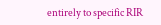entirely to specific RIR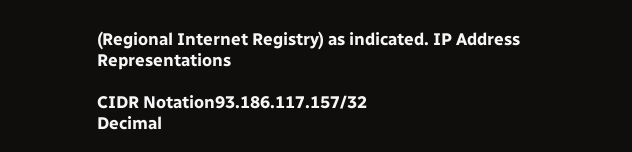(Regional Internet Registry) as indicated. IP Address Representations

CIDR Notation93.186.117.157/32
Decimal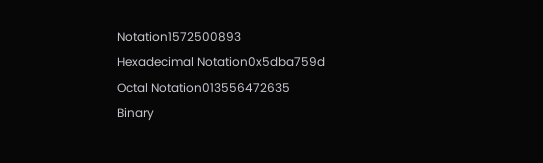Notation1572500893
Hexadecimal Notation0x5dba759d
Octal Notation013556472635
Binary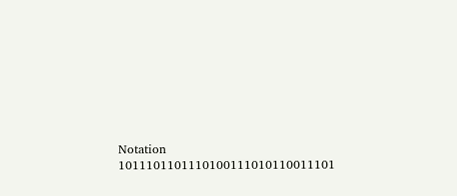Notation 1011101101110100111010110011101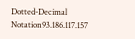Dotted-Decimal Notation93.186.117.157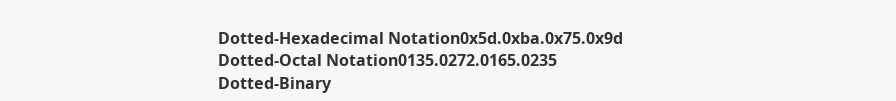Dotted-Hexadecimal Notation0x5d.0xba.0x75.0x9d
Dotted-Octal Notation0135.0272.0165.0235
Dotted-Binary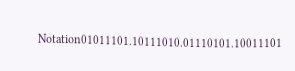Notation01011101.10111010.01110101.10011101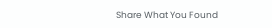Share What You Found